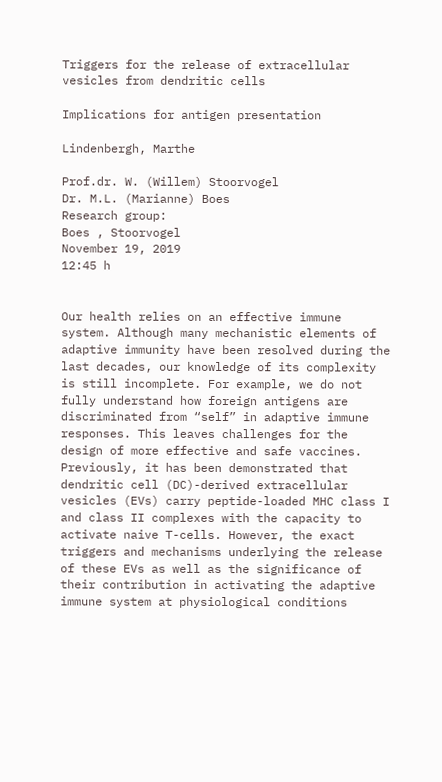Triggers for the release of extracellular vesicles from dendritic cells

Implications for antigen presentation

Lindenbergh, Marthe

Prof.dr. W. (Willem) Stoorvogel
Dr. M.L. (Marianne) Boes
Research group:
Boes , Stoorvogel
November 19, 2019
12:45 h


Our health relies on an effective immune system. Although many mechanistic elements of adaptive immunity have been resolved during the last decades, our knowledge of its complexity is still incomplete. For example, we do not fully understand how foreign antigens are discriminated from “self” in adaptive immune responses. This leaves challenges for the design of more effective and safe vaccines. Previously, it has been demonstrated that dendritic cell (DC)-derived extracellular vesicles (EVs) carry peptide-loaded MHC class I and class II complexes with the capacity to activate naive T-cells. However, the exact triggers and mechanisms underlying the release of these EVs as well as the significance of their contribution in activating the adaptive immune system at physiological conditions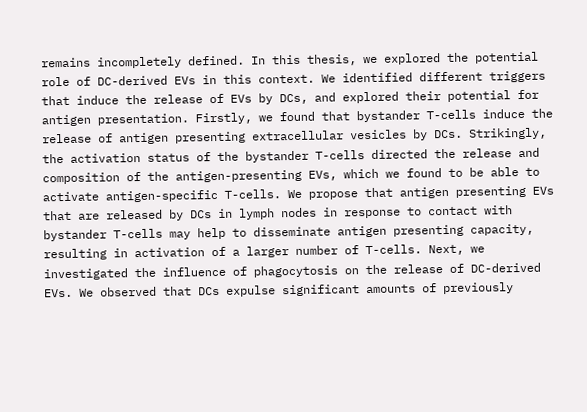remains incompletely defined. In this thesis, we explored the potential role of DC-derived EVs in this context. We identified different triggers that induce the release of EVs by DCs, and explored their potential for antigen presentation. Firstly, we found that bystander T-cells induce the release of antigen presenting extracellular vesicles by DCs. Strikingly, the activation status of the bystander T-cells directed the release and composition of the antigen-presenting EVs, which we found to be able to activate antigen-specific T-cells. We propose that antigen presenting EVs that are released by DCs in lymph nodes in response to contact with bystander T-cells may help to disseminate antigen presenting capacity, resulting in activation of a larger number of T-cells. Next, we investigated the influence of phagocytosis on the release of DC-derived EVs. We observed that DCs expulse significant amounts of previously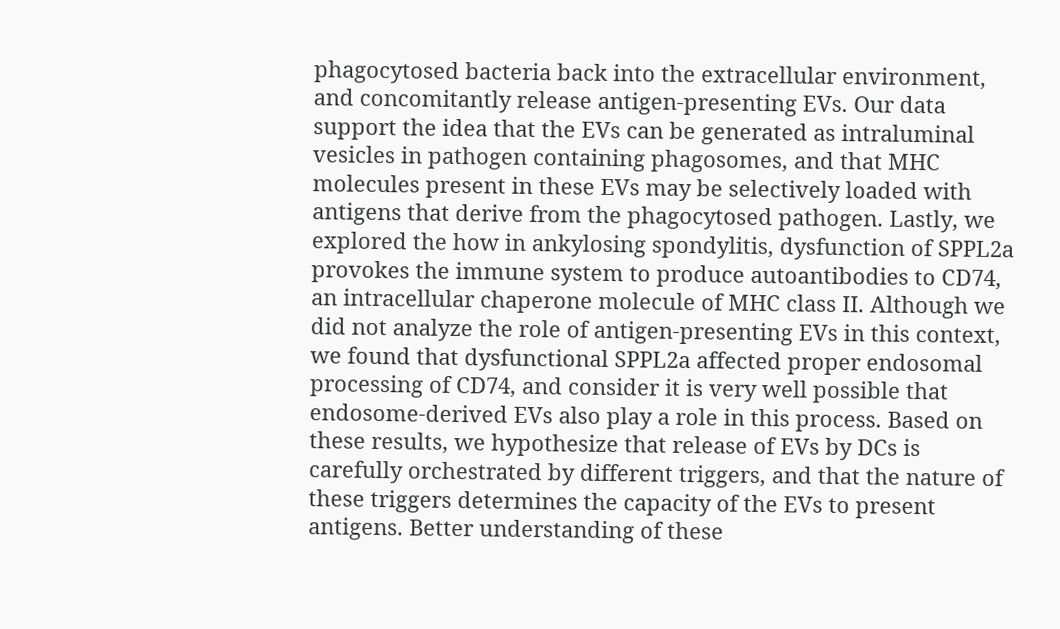phagocytosed bacteria back into the extracellular environment, and concomitantly release antigen-presenting EVs. Our data support the idea that the EVs can be generated as intraluminal vesicles in pathogen containing phagosomes, and that MHC molecules present in these EVs may be selectively loaded with antigens that derive from the phagocytosed pathogen. Lastly, we explored the how in ankylosing spondylitis, dysfunction of SPPL2a provokes the immune system to produce autoantibodies to CD74, an intracellular chaperone molecule of MHC class II. Although we did not analyze the role of antigen-presenting EVs in this context, we found that dysfunctional SPPL2a affected proper endosomal processing of CD74, and consider it is very well possible that endosome-derived EVs also play a role in this process. Based on these results, we hypothesize that release of EVs by DCs is carefully orchestrated by different triggers, and that the nature of these triggers determines the capacity of the EVs to present antigens. Better understanding of these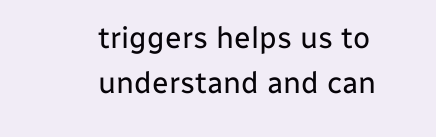triggers helps us to understand and can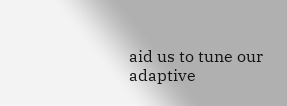aid us to tune our adaptive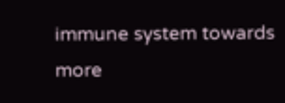immune system towards more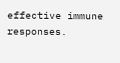effective immune responses.